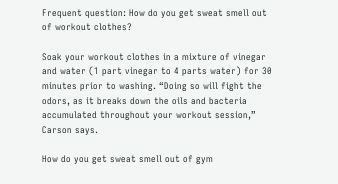Frequent question: How do you get sweat smell out of workout clothes?

Soak your workout clothes in a mixture of vinegar and water (1 part vinegar to 4 parts water) for 30 minutes prior to washing. “Doing so will fight the odors, as it breaks down the oils and bacteria accumulated throughout your workout session,” Carson says.

How do you get sweat smell out of gym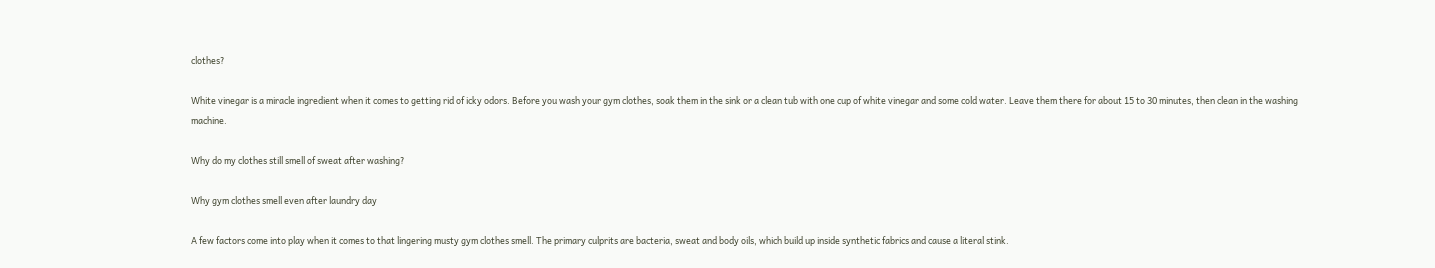clothes?

White vinegar is a miracle ingredient when it comes to getting rid of icky odors. Before you wash your gym clothes, soak them in the sink or a clean tub with one cup of white vinegar and some cold water. Leave them there for about 15 to 30 minutes, then clean in the washing machine.

Why do my clothes still smell of sweat after washing?

Why gym clothes smell even after laundry day

A few factors come into play when it comes to that lingering musty gym clothes smell. The primary culprits are bacteria, sweat and body oils, which build up inside synthetic fabrics and cause a literal stink.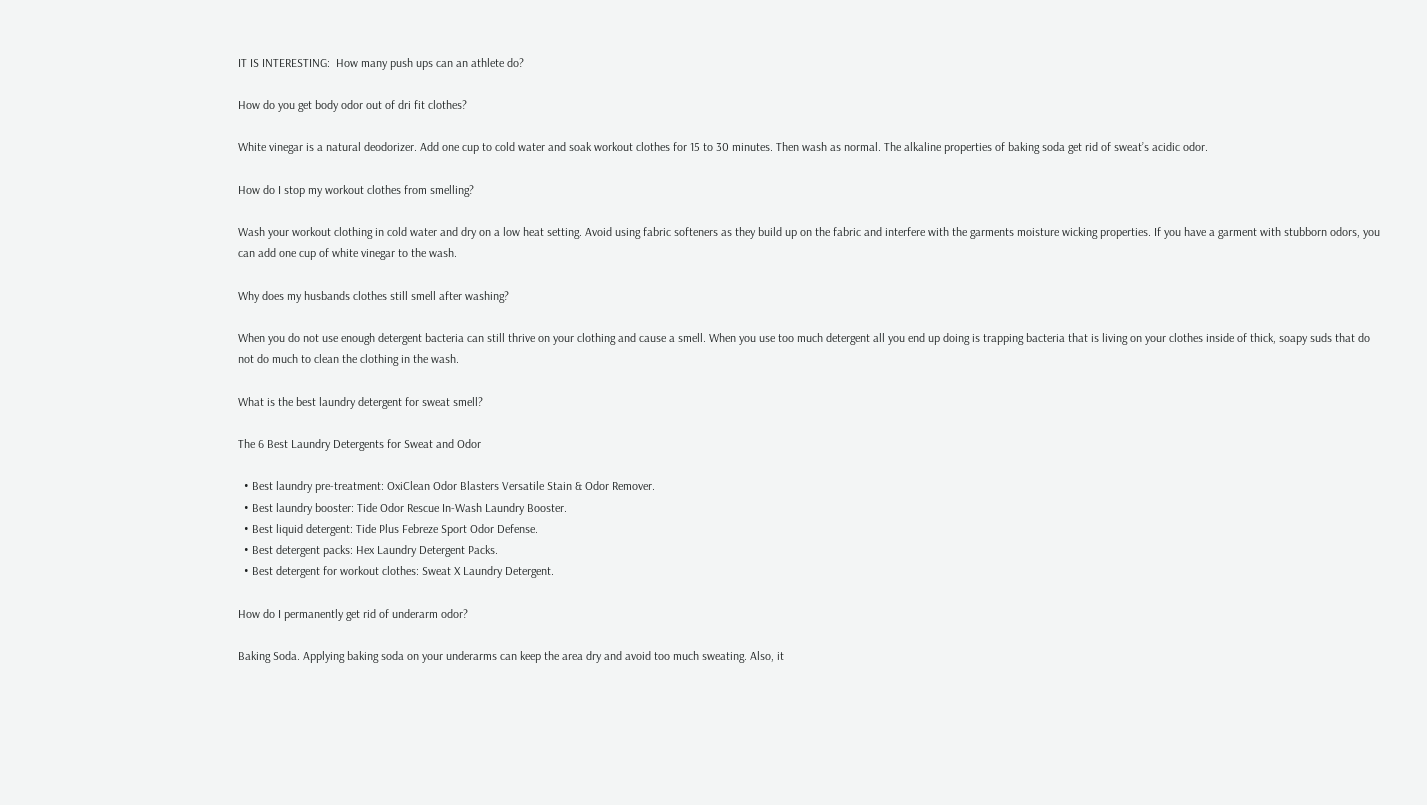IT IS INTERESTING:  How many push ups can an athlete do?

How do you get body odor out of dri fit clothes?

White vinegar is a natural deodorizer. Add one cup to cold water and soak workout clothes for 15 to 30 minutes. Then wash as normal. The alkaline properties of baking soda get rid of sweat’s acidic odor.

How do I stop my workout clothes from smelling?

Wash your workout clothing in cold water and dry on a low heat setting. Avoid using fabric softeners as they build up on the fabric and interfere with the garments moisture wicking properties. If you have a garment with stubborn odors, you can add one cup of white vinegar to the wash.

Why does my husbands clothes still smell after washing?

When you do not use enough detergent bacteria can still thrive on your clothing and cause a smell. When you use too much detergent all you end up doing is trapping bacteria that is living on your clothes inside of thick, soapy suds that do not do much to clean the clothing in the wash.

What is the best laundry detergent for sweat smell?

The 6 Best Laundry Detergents for Sweat and Odor

  • Best laundry pre-treatment: OxiClean Odor Blasters Versatile Stain & Odor Remover.
  • Best laundry booster: Tide Odor Rescue In-Wash Laundry Booster.
  • Best liquid detergent: Tide Plus Febreze Sport Odor Defense.
  • Best detergent packs: Hex Laundry Detergent Packs.
  • Best detergent for workout clothes: Sweat X Laundry Detergent.

How do I permanently get rid of underarm odor?

Baking Soda. Applying baking soda on your underarms can keep the area dry and avoid too much sweating. Also, it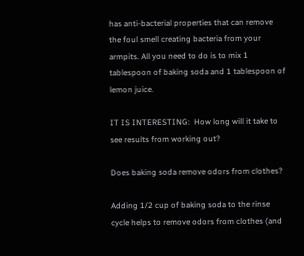has anti-bacterial properties that can remove the foul smell creating bacteria from your armpits. All you need to do is to mix 1 tablespoon of baking soda and 1 tablespoon of lemon juice.

IT IS INTERESTING:  How long will it take to see results from working out?

Does baking soda remove odors from clothes?

Adding 1/2 cup of baking soda to the rinse cycle helps to remove odors from clothes (and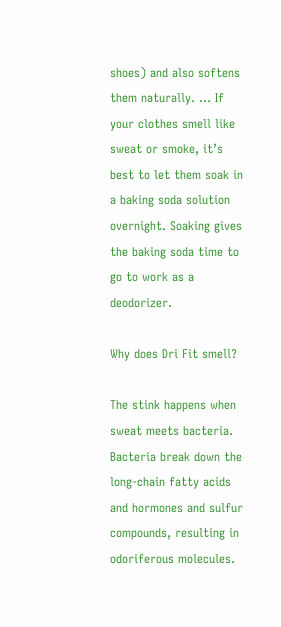shoes) and also softens them naturally. … If your clothes smell like sweat or smoke, it’s best to let them soak in a baking soda solution overnight. Soaking gives the baking soda time to go to work as a deodorizer.

Why does Dri Fit smell?

The stink happens when sweat meets bacteria. Bacteria break down the long-chain fatty acids and hormones and sulfur compounds, resulting in odoriferous molecules.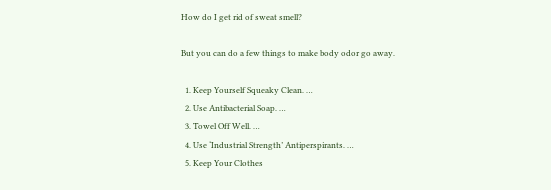How do I get rid of sweat smell?

But you can do a few things to make body odor go away.

  1. Keep Yourself Squeaky Clean. …
  2. Use Antibacterial Soap. …
  3. Towel Off Well. …
  4. Use ‘Industrial Strength’ Antiperspirants. …
  5. Keep Your Clothes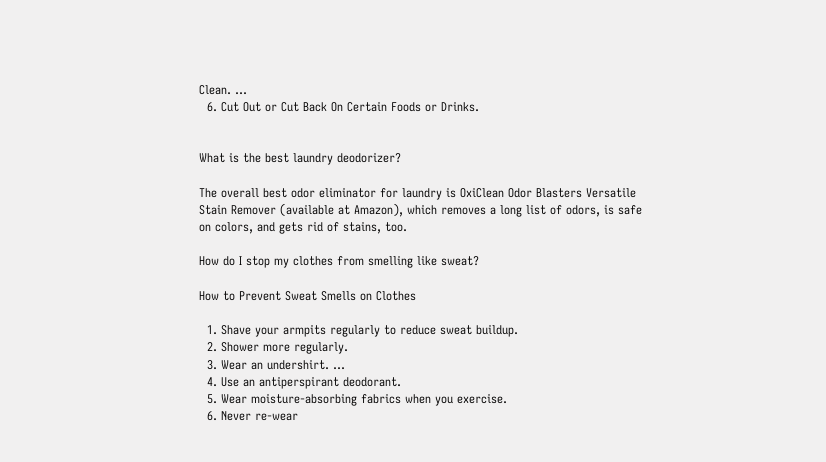Clean. …
  6. Cut Out or Cut Back On Certain Foods or Drinks.


What is the best laundry deodorizer?

The overall best odor eliminator for laundry is OxiClean Odor Blasters Versatile Stain Remover (available at Amazon), which removes a long list of odors, is safe on colors, and gets rid of stains, too.

How do I stop my clothes from smelling like sweat?

How to Prevent Sweat Smells on Clothes

  1. Shave your armpits regularly to reduce sweat buildup.
  2. Shower more regularly.
  3. Wear an undershirt. …
  4. Use an antiperspirant deodorant.
  5. Wear moisture-absorbing fabrics when you exercise.
  6. Never re-wear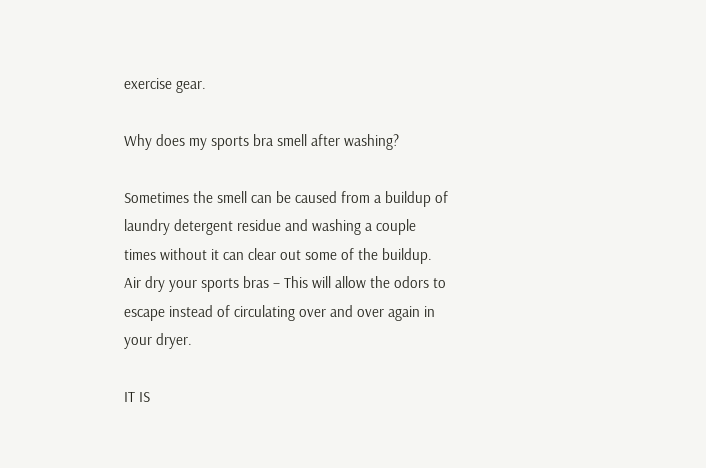exercise gear.

Why does my sports bra smell after washing?

Sometimes the smell can be caused from a buildup of laundry detergent residue and washing a couple times without it can clear out some of the buildup. Air dry your sports bras – This will allow the odors to escape instead of circulating over and over again in your dryer.

IT IS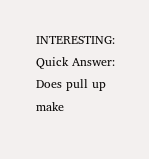INTERESTING:  Quick Answer: Does pull up make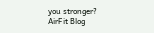you stronger?
AirFit Blog